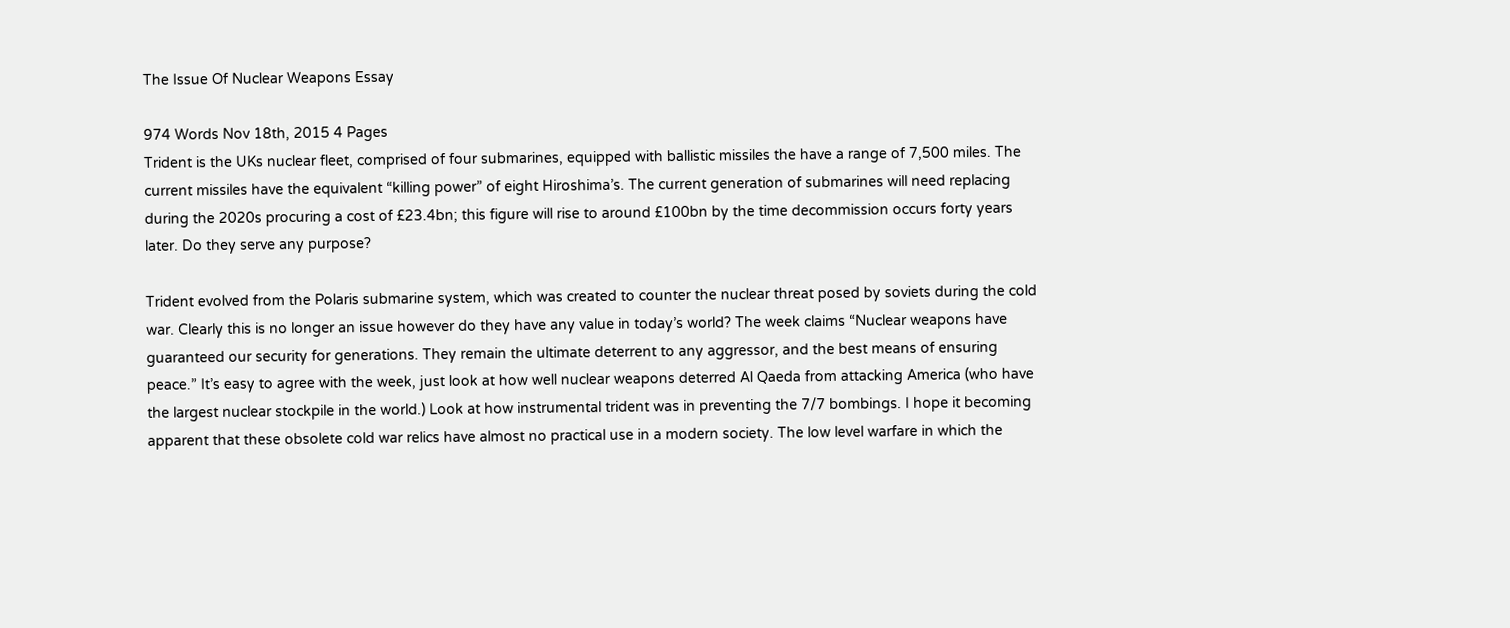The Issue Of Nuclear Weapons Essay

974 Words Nov 18th, 2015 4 Pages
Trident is the UKs nuclear fleet, comprised of four submarines, equipped with ballistic missiles the have a range of 7,500 miles. The current missiles have the equivalent “killing power” of eight Hiroshima’s. The current generation of submarines will need replacing during the 2020s procuring a cost of £23.4bn; this figure will rise to around £100bn by the time decommission occurs forty years later. Do they serve any purpose?

Trident evolved from the Polaris submarine system, which was created to counter the nuclear threat posed by soviets during the cold war. Clearly this is no longer an issue however do they have any value in today’s world? The week claims “Nuclear weapons have guaranteed our security for generations. They remain the ultimate deterrent to any aggressor, and the best means of ensuring peace.” It’s easy to agree with the week, just look at how well nuclear weapons deterred Al Qaeda from attacking America (who have the largest nuclear stockpile in the world.) Look at how instrumental trident was in preventing the 7/7 bombings. I hope it becoming apparent that these obsolete cold war relics have almost no practical use in a modern society. The low level warfare in which the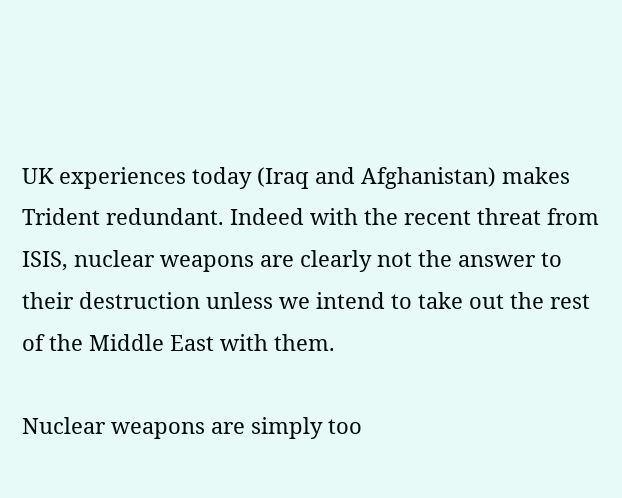UK experiences today (Iraq and Afghanistan) makes Trident redundant. Indeed with the recent threat from ISIS, nuclear weapons are clearly not the answer to their destruction unless we intend to take out the rest of the Middle East with them.

Nuclear weapons are simply too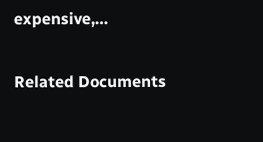expensive,…

Related Documents